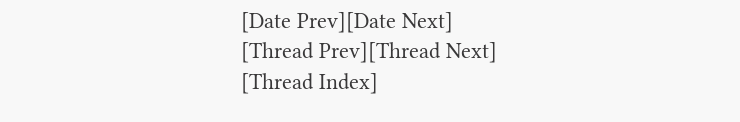[Date Prev][Date Next]   [Thread Prev][Thread Next]   [Thread Index]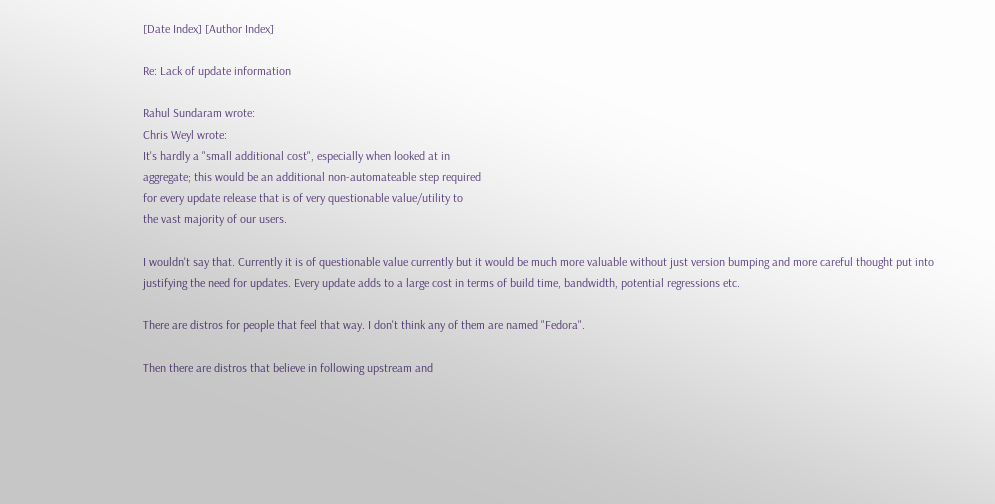[Date Index] [Author Index]

Re: Lack of update information

Rahul Sundaram wrote:
Chris Weyl wrote:
It's hardly a "small additional cost", especially when looked at in
aggregate; this would be an additional non-automateable step required
for every update release that is of very questionable value/utility to
the vast majority of our users.

I wouldn't say that. Currently it is of questionable value currently but it would be much more valuable without just version bumping and more careful thought put into justifying the need for updates. Every update adds to a large cost in terms of build time, bandwidth, potential regressions etc.

There are distros for people that feel that way. I don't think any of them are named "Fedora".

Then there are distros that believe in following upstream and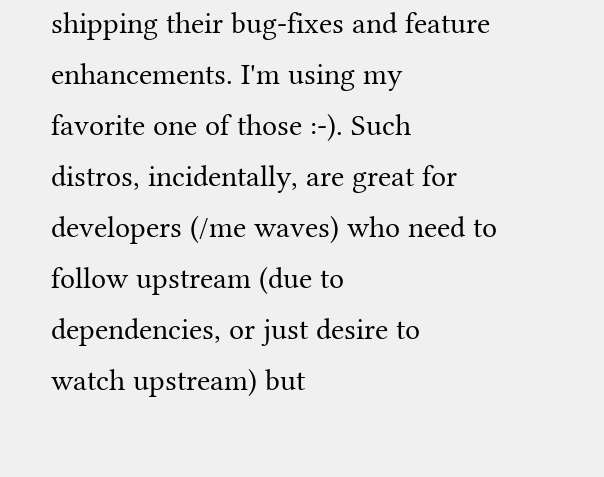shipping their bug-fixes and feature enhancements. I'm using my favorite one of those :-). Such distros, incidentally, are great for developers (/me waves) who need to follow upstream (due to dependencies, or just desire to watch upstream) but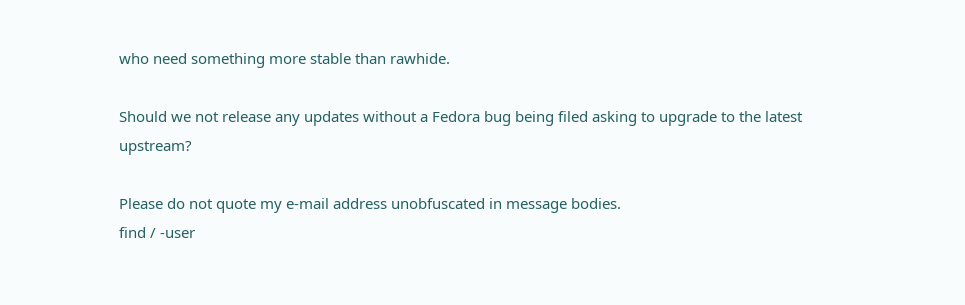who need something more stable than rawhide.

Should we not release any updates without a Fedora bug being filed asking to upgrade to the latest upstream?

Please do not quote my e-mail address unobfuscated in message bodies.
find / -user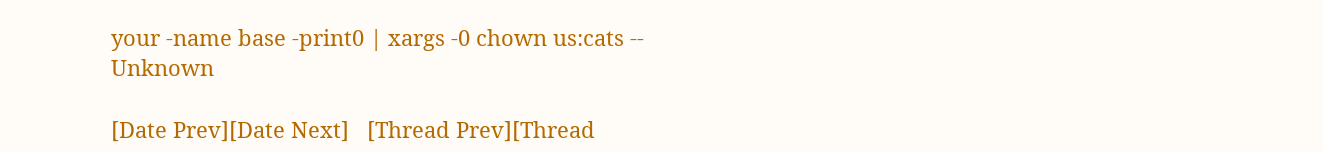your -name base -print0 | xargs -0 chown us:cats -- Unknown

[Date Prev][Date Next]   [Thread Prev][Thread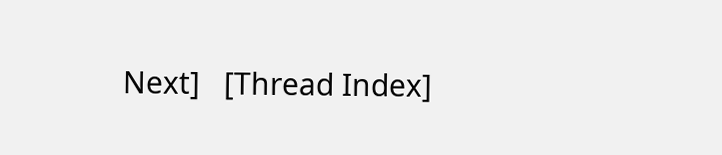Next]   [Thread Index]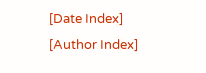[Date Index] [Author Index]